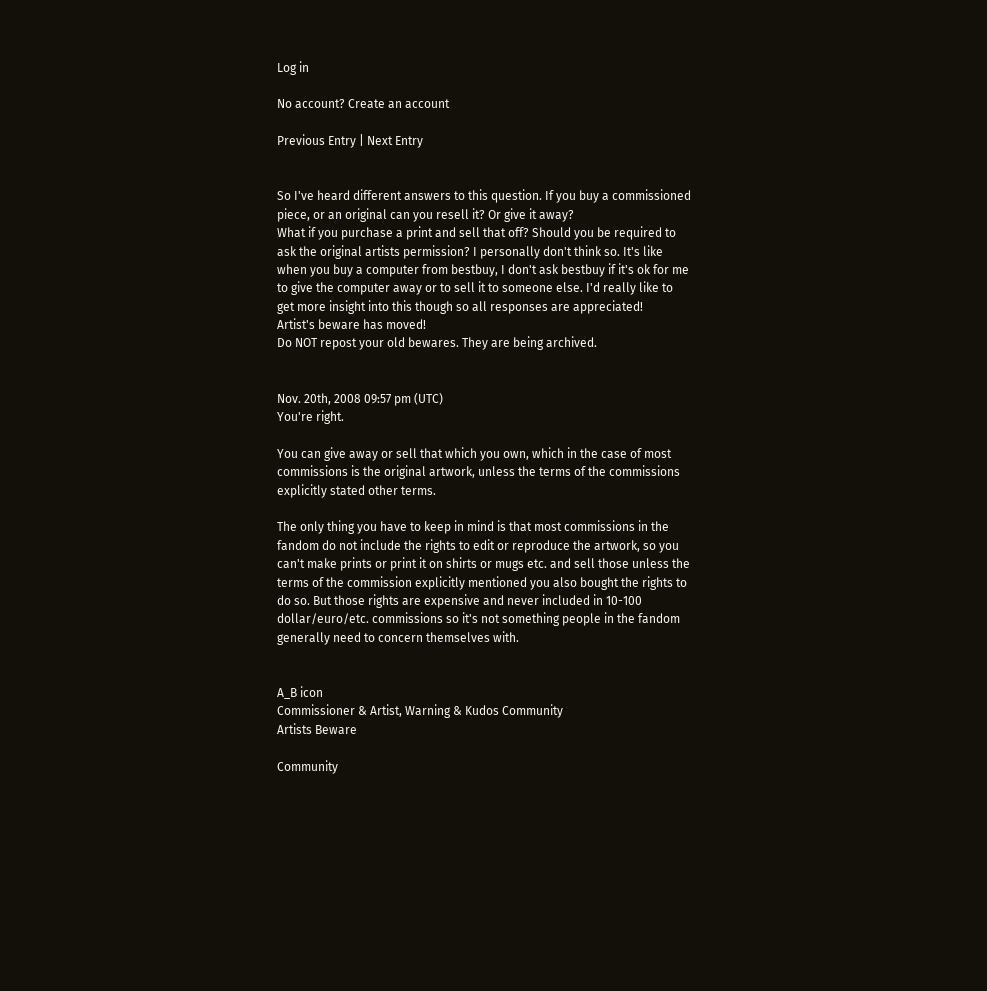Log in

No account? Create an account

Previous Entry | Next Entry


So I've heard different answers to this question. If you buy a commissioned piece, or an original can you resell it? Or give it away?
What if you purchase a print and sell that off? Should you be required to ask the original artists permission? I personally don't think so. It's like when you buy a computer from bestbuy, I don't ask bestbuy if it's ok for me to give the computer away or to sell it to someone else. I'd really like to get more insight into this though so all responses are appreciated!
Artist's beware has moved!
Do NOT repost your old bewares. They are being archived.


Nov. 20th, 2008 09:57 pm (UTC)
You're right.

You can give away or sell that which you own, which in the case of most commissions is the original artwork, unless the terms of the commissions explicitly stated other terms.

The only thing you have to keep in mind is that most commissions in the fandom do not include the rights to edit or reproduce the artwork, so you can't make prints or print it on shirts or mugs etc. and sell those unless the terms of the commission explicitly mentioned you also bought the rights to do so. But those rights are expensive and never included in 10-100 dollar/euro/etc. commissions so it's not something people in the fandom generally need to concern themselves with.


A_B icon
Commissioner & Artist, Warning & Kudos Community
Artists Beware

Community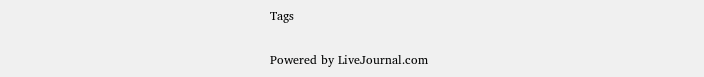Tags

Powered by LiveJournal.com